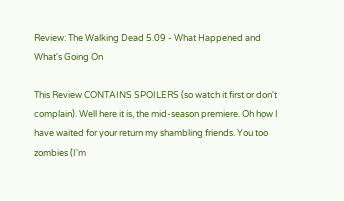Review: The Walking Dead 5.09 - What Happened and What's Going On

This Review CONTAINS SPOILERS (so watch it first or don't complain). Well here it is, the mid-season premiere. Oh how I have waited for your return my shambling friends. You too zombies (I'm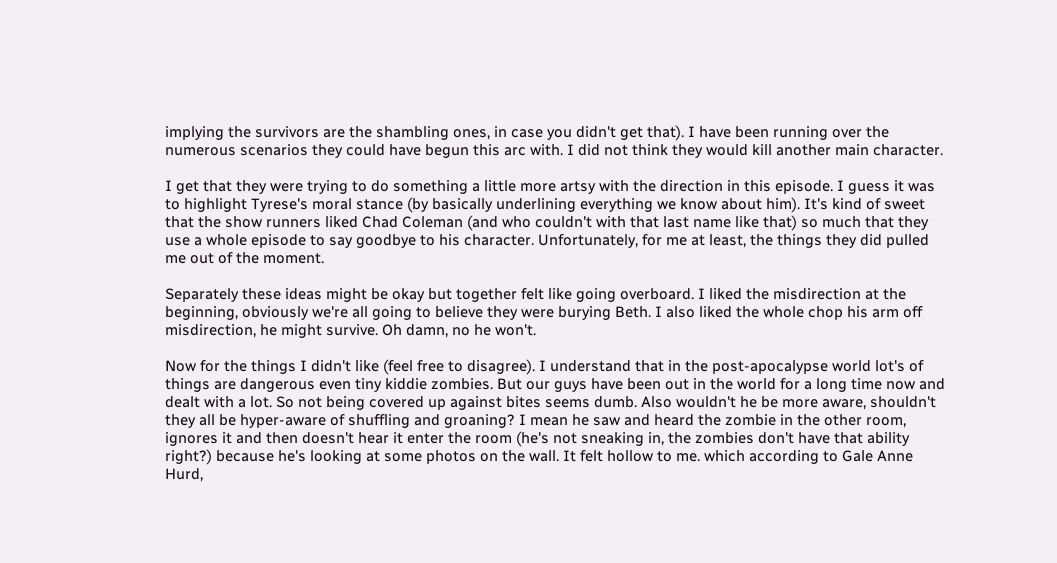implying the survivors are the shambling ones, in case you didn't get that). I have been running over the numerous scenarios they could have begun this arc with. I did not think they would kill another main character.

I get that they were trying to do something a little more artsy with the direction in this episode. I guess it was to highlight Tyrese's moral stance (by basically underlining everything we know about him). It's kind of sweet that the show runners liked Chad Coleman (and who couldn't with that last name like that) so much that they use a whole episode to say goodbye to his character. Unfortunately, for me at least, the things they did pulled me out of the moment.

Separately these ideas might be okay but together felt like going overboard. I liked the misdirection at the beginning, obviously we're all going to believe they were burying Beth. I also liked the whole chop his arm off misdirection, he might survive. Oh damn, no he won't.

Now for the things I didn't like (feel free to disagree). I understand that in the post-apocalypse world lot's of things are dangerous even tiny kiddie zombies. But our guys have been out in the world for a long time now and dealt with a lot. So not being covered up against bites seems dumb. Also wouldn't he be more aware, shouldn't they all be hyper-aware of shuffling and groaning? I mean he saw and heard the zombie in the other room, ignores it and then doesn't hear it enter the room (he's not sneaking in, the zombies don't have that ability right?) because he's looking at some photos on the wall. It felt hollow to me. which according to Gale Anne Hurd,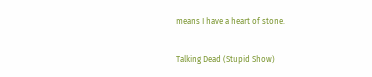means I have a heart of stone.

Talking Dead (Stupid Show)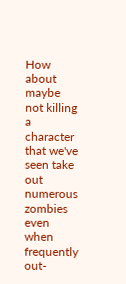How about maybe not killing a character that we've seen take out numerous zombies even when frequently out-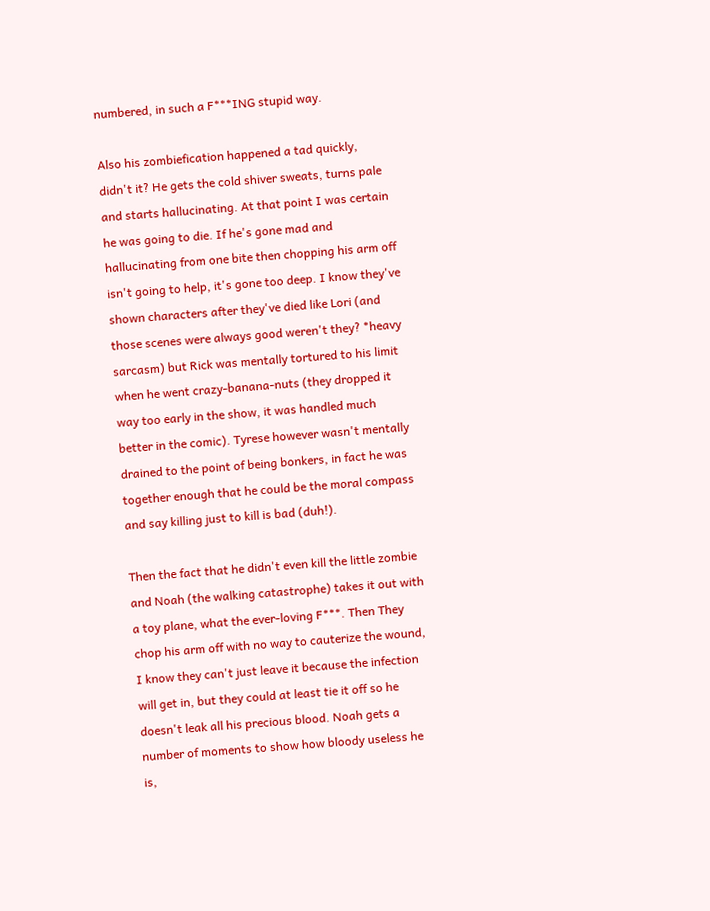numbered, in such a F***ING stupid way.

Also his zombiefication happened a tad quickly, didn't it? He gets the cold shiver sweats, turns pale and starts hallucinating. At that point I was certain he was going to die. If he's gone mad and hallucinating from one bite then chopping his arm off isn't going to help, it's gone too deep. I know they've shown characters after they've died like Lori (and those scenes were always good weren't they? *heavy sarcasm) but Rick was mentally tortured to his limit when he went crazy-banana-nuts (they dropped it way too early in the show, it was handled much better in the comic). Tyrese however wasn't mentally drained to the point of being bonkers, in fact he was together enough that he could be the moral compass and say killing just to kill is bad (duh!).

Then the fact that he didn't even kill the little zombie and Noah (the walking catastrophe) takes it out with a toy plane, what the ever-loving F***. Then They chop his arm off with no way to cauterize the wound, I know they can't just leave it because the infection will get in, but they could at least tie it off so he doesn't leak all his precious blood. Noah gets a number of moments to show how bloody useless he is,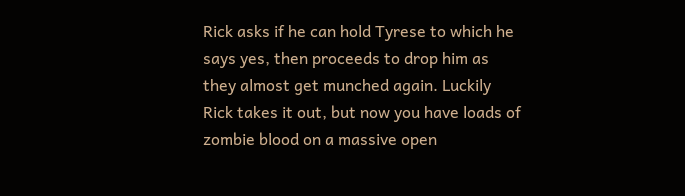Rick asks if he can hold Tyrese to which he says yes, then proceeds to drop him as they almost get munched again. Luckily Rick takes it out, but now you have loads of zombie blood on a massive open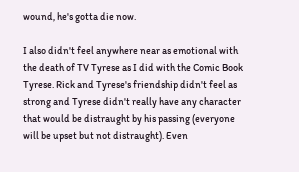wound, he's gotta die now.

I also didn't feel anywhere near as emotional with the death of TV Tyrese as I did with the Comic Book Tyrese. Rick and Tyrese's friendship didn't feel as strong and Tyrese didn't really have any character that would be distraught by his passing (everyone will be upset but not distraught). Even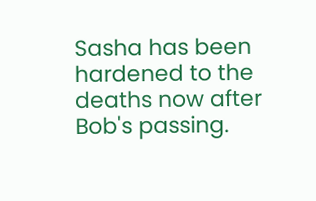Sasha has been hardened to the deaths now after Bob's passing.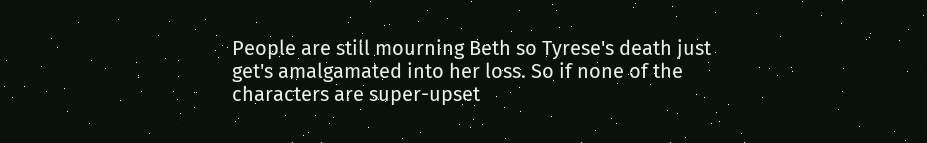People are still mourning Beth so Tyrese's death just get's amalgamated into her loss. So if none of the characters are super-upset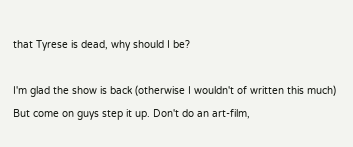that Tyrese is dead, why should I be?

I'm glad the show is back (otherwise I wouldn't of written this much) But come on guys step it up. Don't do an art-film,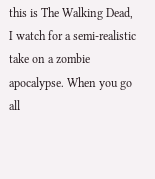this is The Walking Dead, I watch for a semi-realistic take on a zombie apocalypse. When you go all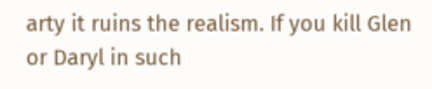arty it ruins the realism. If you kill Glen or Daryl in such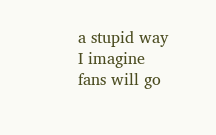a stupid way I imagine fans will go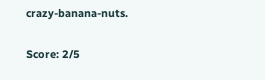crazy-banana-nuts.

Score: 2/5